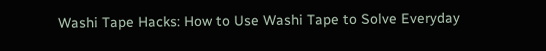Washi Tape Hacks: How to Use Washi Tape to Solve Everyday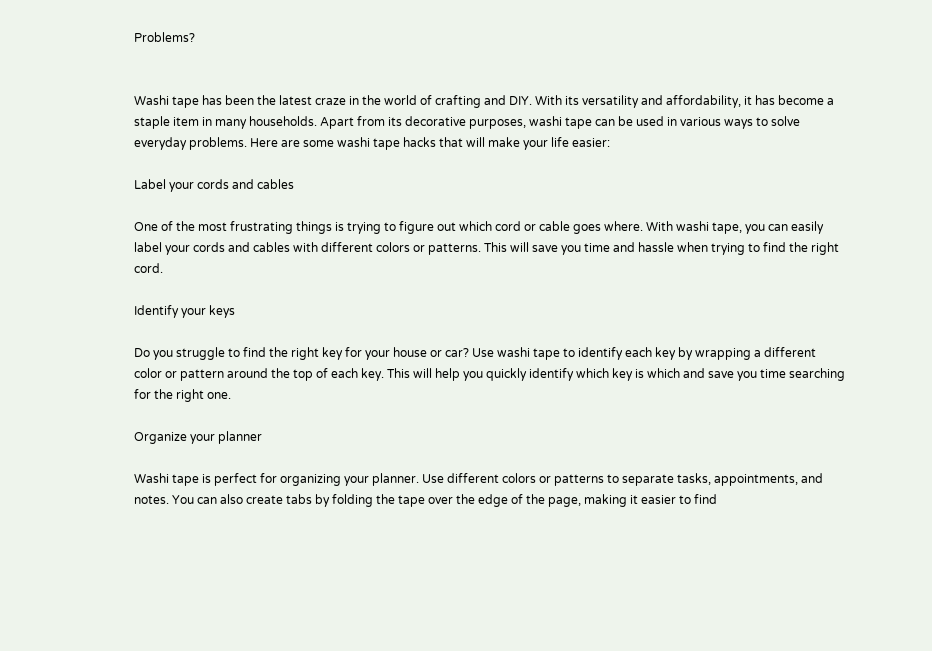Problems?


Washi tape has been the latest craze in the world of crafting and DIY. With its versatility and affordability, it has become a staple item in many households. Apart from its decorative purposes, washi tape can be used in various ways to solve everyday problems. Here are some washi tape hacks that will make your life easier:

Label your cords and cables

One of the most frustrating things is trying to figure out which cord or cable goes where. With washi tape, you can easily label your cords and cables with different colors or patterns. This will save you time and hassle when trying to find the right cord.

Identify your keys

Do you struggle to find the right key for your house or car? Use washi tape to identify each key by wrapping a different color or pattern around the top of each key. This will help you quickly identify which key is which and save you time searching for the right one.

Organize your planner

Washi tape is perfect for organizing your planner. Use different colors or patterns to separate tasks, appointments, and notes. You can also create tabs by folding the tape over the edge of the page, making it easier to find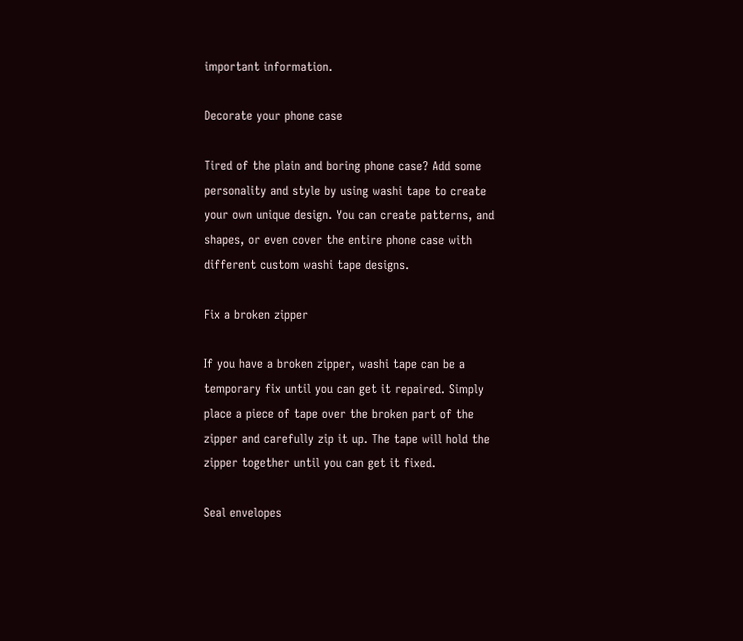important information.

Decorate your phone case

Tired of the plain and boring phone case? Add some personality and style by using washi tape to create your own unique design. You can create patterns, and shapes, or even cover the entire phone case with different custom washi tape designs.

Fix a broken zipper

If you have a broken zipper, washi tape can be a temporary fix until you can get it repaired. Simply place a piece of tape over the broken part of the zipper and carefully zip it up. The tape will hold the zipper together until you can get it fixed.

Seal envelopes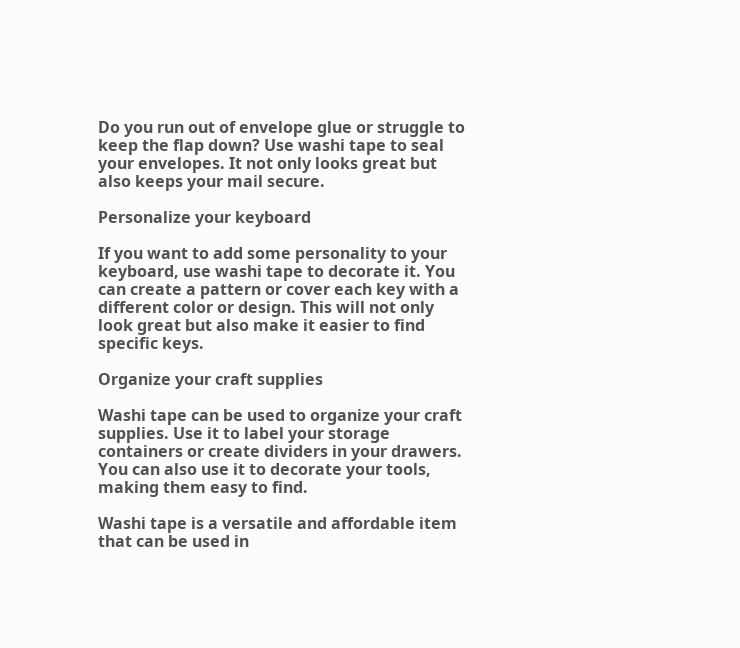Do you run out of envelope glue or struggle to keep the flap down? Use washi tape to seal your envelopes. It not only looks great but also keeps your mail secure.

Personalize your keyboard

If you want to add some personality to your keyboard, use washi tape to decorate it. You can create a pattern or cover each key with a different color or design. This will not only look great but also make it easier to find specific keys.

Organize your craft supplies

Washi tape can be used to organize your craft supplies. Use it to label your storage containers or create dividers in your drawers. You can also use it to decorate your tools, making them easy to find.

Washi tape is a versatile and affordable item that can be used in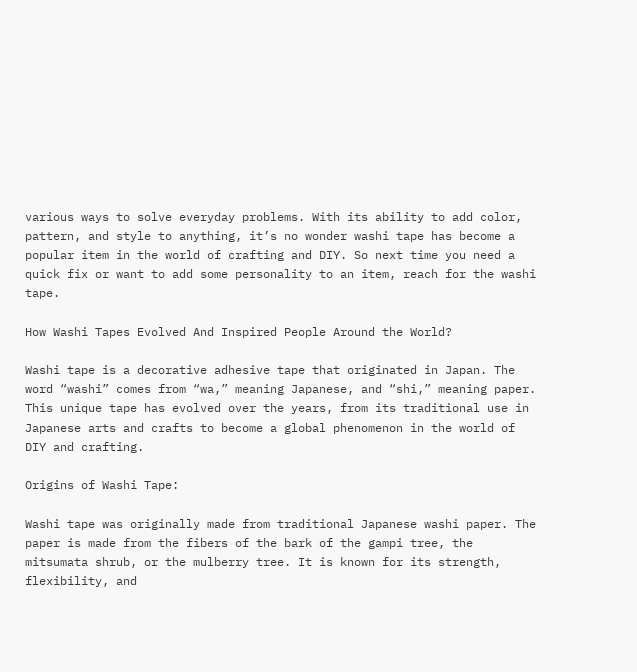various ways to solve everyday problems. With its ability to add color, pattern, and style to anything, it’s no wonder washi tape has become a popular item in the world of crafting and DIY. So next time you need a quick fix or want to add some personality to an item, reach for the washi tape.

How Washi Tapes Evolved And Inspired People Around the World?

Washi tape is a decorative adhesive tape that originated in Japan. The word “washi” comes from “wa,” meaning Japanese, and “shi,” meaning paper. This unique tape has evolved over the years, from its traditional use in Japanese arts and crafts to become a global phenomenon in the world of DIY and crafting.

Origins of Washi Tape:

Washi tape was originally made from traditional Japanese washi paper. The paper is made from the fibers of the bark of the gampi tree, the mitsumata shrub, or the mulberry tree. It is known for its strength, flexibility, and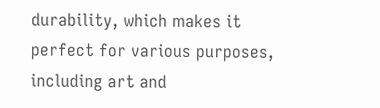durability, which makes it perfect for various purposes, including art and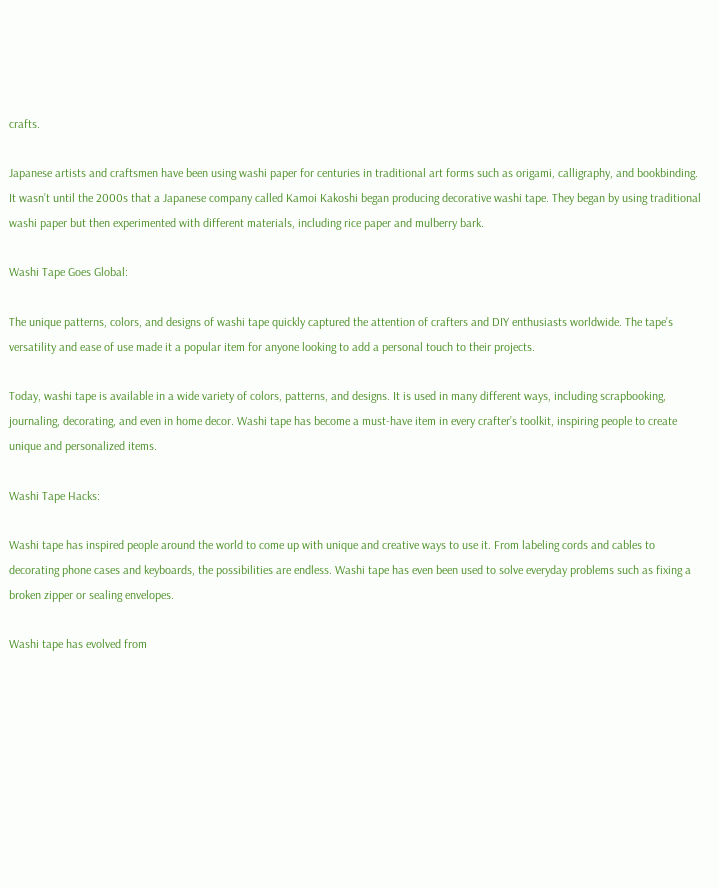crafts.

Japanese artists and craftsmen have been using washi paper for centuries in traditional art forms such as origami, calligraphy, and bookbinding. It wasn’t until the 2000s that a Japanese company called Kamoi Kakoshi began producing decorative washi tape. They began by using traditional washi paper but then experimented with different materials, including rice paper and mulberry bark.

Washi Tape Goes Global:

The unique patterns, colors, and designs of washi tape quickly captured the attention of crafters and DIY enthusiasts worldwide. The tape’s versatility and ease of use made it a popular item for anyone looking to add a personal touch to their projects.

Today, washi tape is available in a wide variety of colors, patterns, and designs. It is used in many different ways, including scrapbooking, journaling, decorating, and even in home decor. Washi tape has become a must-have item in every crafter’s toolkit, inspiring people to create unique and personalized items.

Washi Tape Hacks:

Washi tape has inspired people around the world to come up with unique and creative ways to use it. From labeling cords and cables to decorating phone cases and keyboards, the possibilities are endless. Washi tape has even been used to solve everyday problems such as fixing a broken zipper or sealing envelopes.

Washi tape has evolved from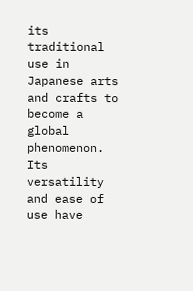its traditional use in Japanese arts and crafts to become a global phenomenon. Its versatility and ease of use have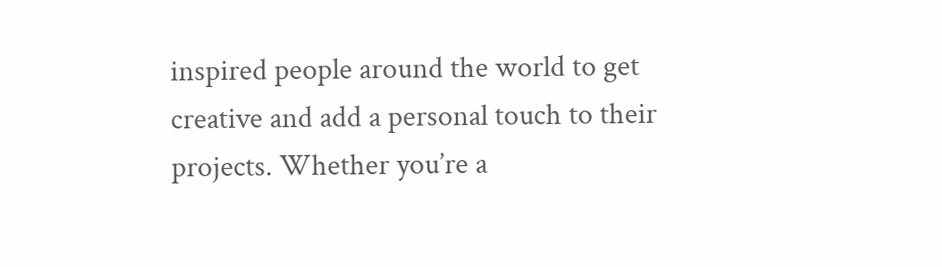inspired people around the world to get creative and add a personal touch to their projects. Whether you’re a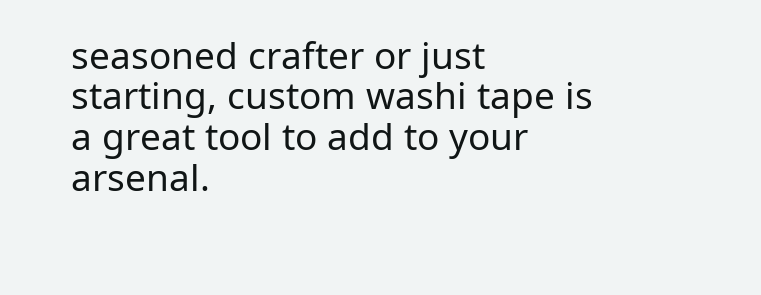seasoned crafter or just starting, custom washi tape is a great tool to add to your arsenal.